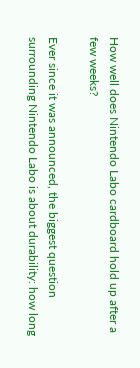How well does Nintendo Labo cardboard hold up after a few weeks?

Ever since it was announced, the biggest question surrounding Nintendo Labo is about durability: how long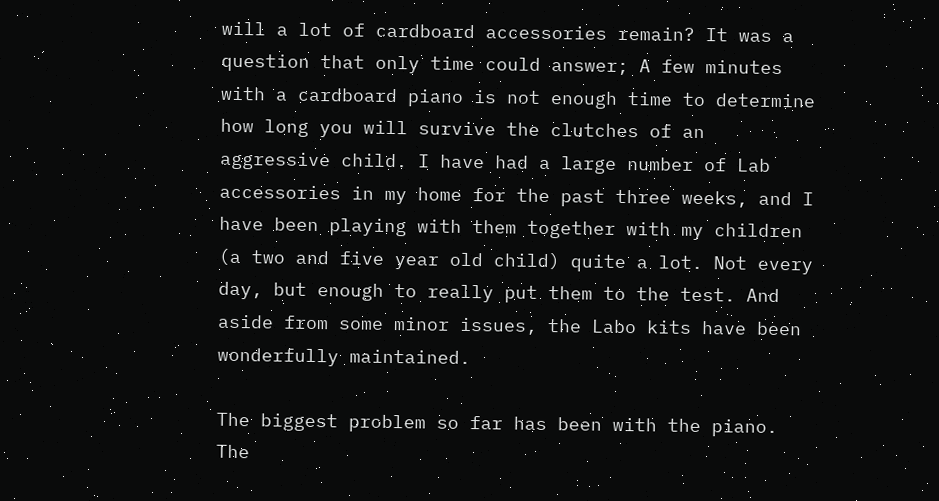will a lot of cardboard accessories remain? It was a question that only time could answer; A few minutes with a cardboard piano is not enough time to determine how long you will survive the clutches of an aggressive child. I have had a large number of Lab accessories in my home for the past three weeks, and I have been playing with them together with my children (a two and five year old child) quite a lot. Not every day, but enough to really put them to the test. And aside from some minor issues, the Labo kits have been wonderfully maintained.

The biggest problem so far has been with the piano. The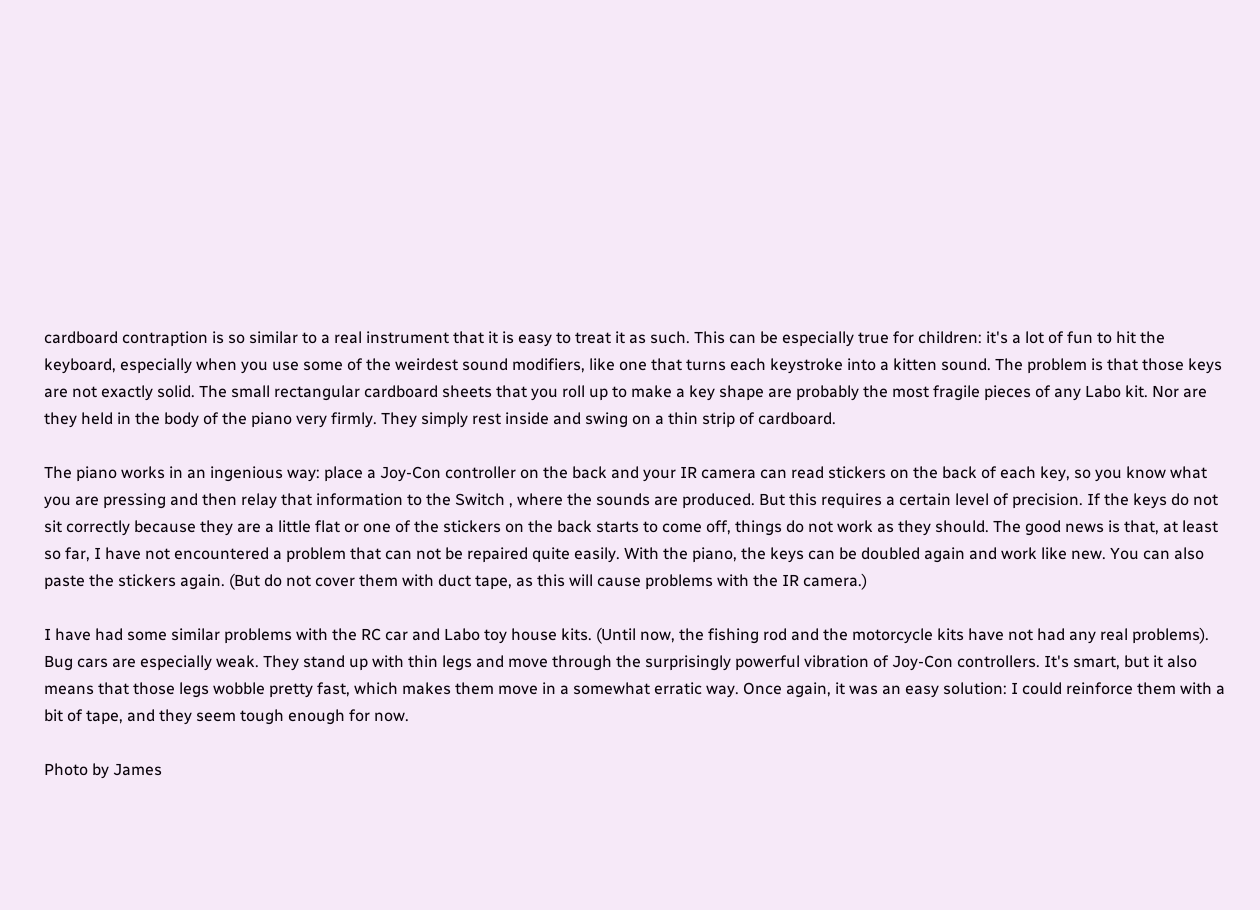cardboard contraption is so similar to a real instrument that it is easy to treat it as such. This can be especially true for children: it's a lot of fun to hit the keyboard, especially when you use some of the weirdest sound modifiers, like one that turns each keystroke into a kitten sound. The problem is that those keys are not exactly solid. The small rectangular cardboard sheets that you roll up to make a key shape are probably the most fragile pieces of any Labo kit. Nor are they held in the body of the piano very firmly. They simply rest inside and swing on a thin strip of cardboard.

The piano works in an ingenious way: place a Joy-Con controller on the back and your IR camera can read stickers on the back of each key, so you know what you are pressing and then relay that information to the Switch , where the sounds are produced. But this requires a certain level of precision. If the keys do not sit correctly because they are a little flat or one of the stickers on the back starts to come off, things do not work as they should. The good news is that, at least so far, I have not encountered a problem that can not be repaired quite easily. With the piano, the keys can be doubled again and work like new. You can also paste the stickers again. (But do not cover them with duct tape, as this will cause problems with the IR camera.)

I have had some similar problems with the RC car and Labo toy house kits. (Until now, the fishing rod and the motorcycle kits have not had any real problems). Bug cars are especially weak. They stand up with thin legs and move through the surprisingly powerful vibration of Joy-Con controllers. It's smart, but it also means that those legs wobble pretty fast, which makes them move in a somewhat erratic way. Once again, it was an easy solution: I could reinforce them with a bit of tape, and they seem tough enough for now.

Photo by James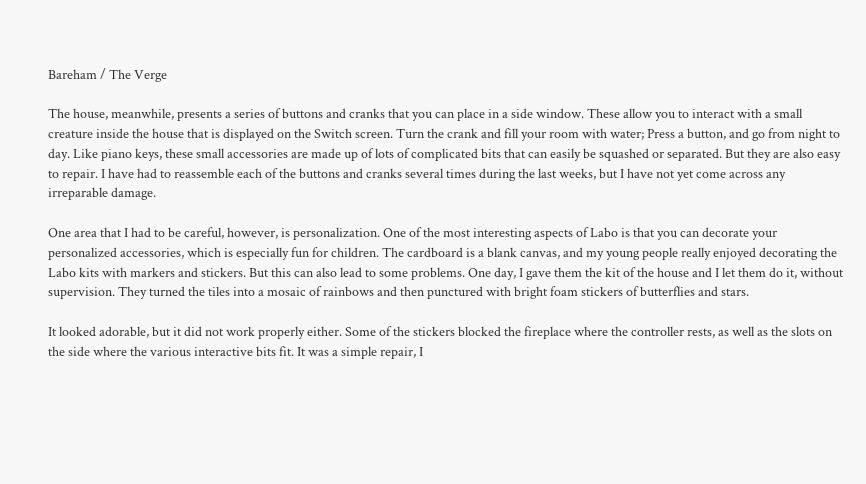Bareham / The Verge

The house, meanwhile, presents a series of buttons and cranks that you can place in a side window. These allow you to interact with a small creature inside the house that is displayed on the Switch screen. Turn the crank and fill your room with water; Press a button, and go from night to day. Like piano keys, these small accessories are made up of lots of complicated bits that can easily be squashed or separated. But they are also easy to repair. I have had to reassemble each of the buttons and cranks several times during the last weeks, but I have not yet come across any irreparable damage.

One area that I had to be careful, however, is personalization. One of the most interesting aspects of Labo is that you can decorate your personalized accessories, which is especially fun for children. The cardboard is a blank canvas, and my young people really enjoyed decorating the Labo kits with markers and stickers. But this can also lead to some problems. One day, I gave them the kit of the house and I let them do it, without supervision. They turned the tiles into a mosaic of rainbows and then punctured with bright foam stickers of butterflies and stars.

It looked adorable, but it did not work properly either. Some of the stickers blocked the fireplace where the controller rests, as well as the slots on the side where the various interactive bits fit. It was a simple repair, I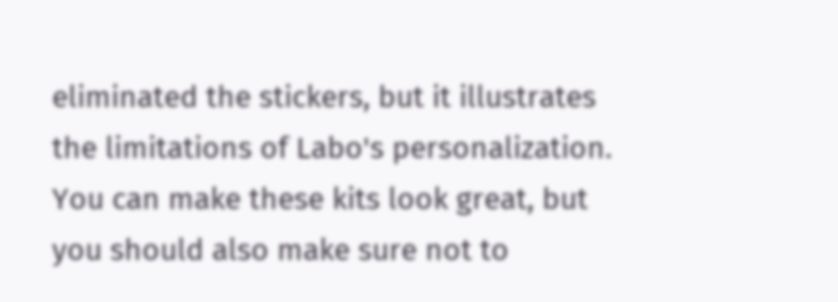eliminated the stickers, but it illustrates the limitations of Labo's personalization. You can make these kits look great, but you should also make sure not to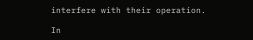interfere with their operation.

In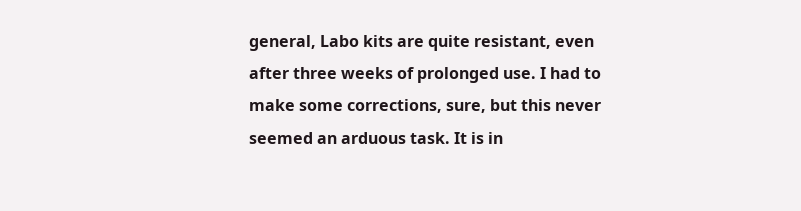general, Labo kits are quite resistant, even after three weeks of prolonged use. I had to make some corrections, sure, but this never seemed an arduous task. It is in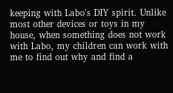keeping with Labo's DIY spirit. Unlike most other devices or toys in my house, when something does not work with Labo, my children can work with me to find out why and find a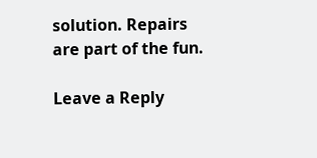solution. Repairs are part of the fun.

Leave a Reply